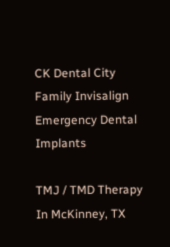CK Dental City Family Invisalign Emergency Dental Implants

TMJ / TMD Therapy  In McKinney, TX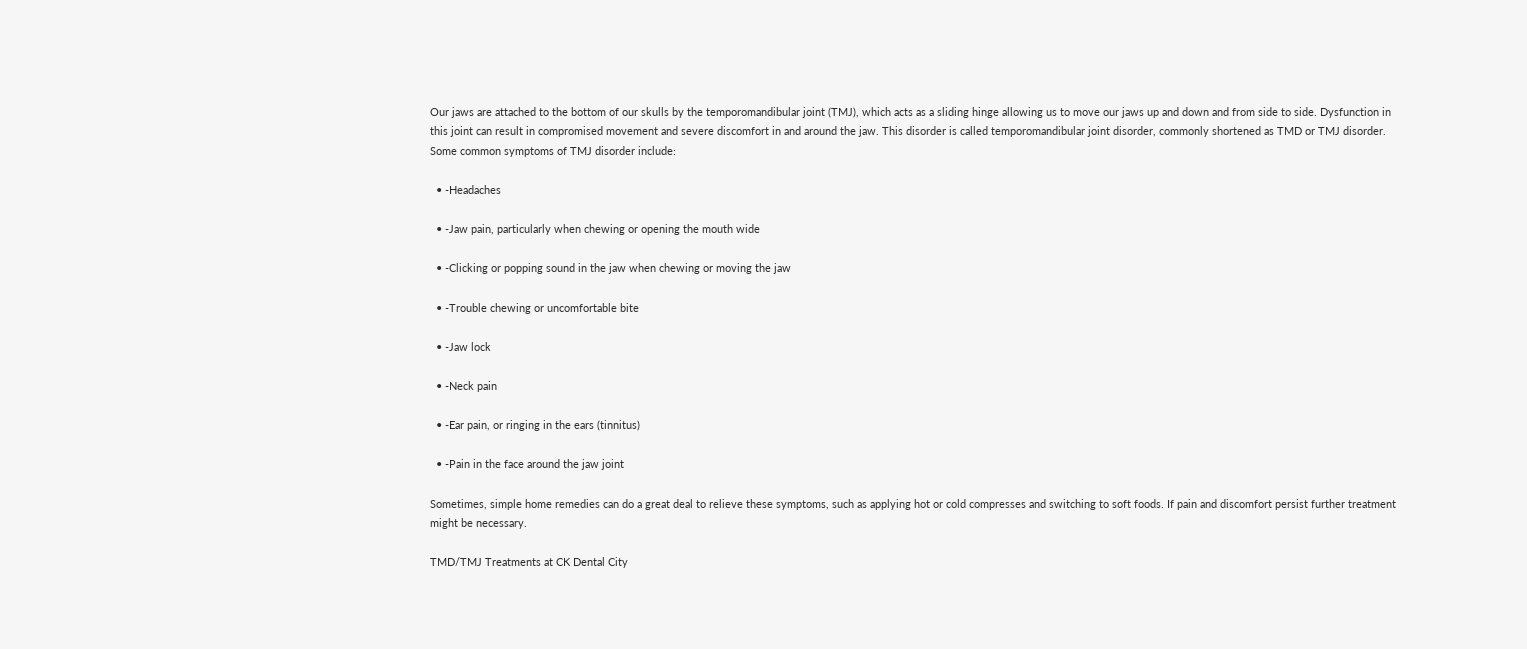Our jaws are attached to the bottom of our skulls by the temporomandibular joint (TMJ), which acts as a sliding hinge allowing us to move our jaws up and down and from side to side. Dysfunction in this joint can result in compromised movement and severe discomfort in and around the jaw. This disorder is called temporomandibular joint disorder, commonly shortened as TMD or TMJ disorder. Some common symptoms of TMJ disorder include:

  • -Headaches

  • -Jaw pain, particularly when chewing or opening the mouth wide

  • -Clicking or popping sound in the jaw when chewing or moving the jaw

  • -Trouble chewing or uncomfortable bite

  • -Jaw lock

  • -Neck pain

  • -Ear pain, or ringing in the ears (tinnitus)

  • -Pain in the face around the jaw joint

Sometimes, simple home remedies can do a great deal to relieve these symptoms, such as applying hot or cold compresses and switching to soft foods. If pain and discomfort persist further treatment might be necessary.

TMD/TMJ Treatments at CK Dental City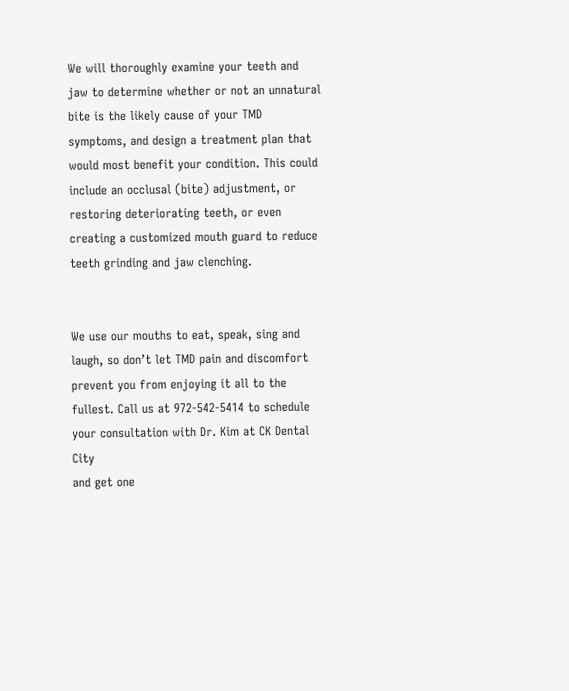We will thoroughly examine your teeth and jaw to determine whether or not an unnatural bite is the likely cause of your TMD symptoms, and design a treatment plan that would most benefit your condition. This could include an occlusal (bite) adjustment, or restoring deteriorating teeth, or even creating a customized mouth guard to reduce teeth grinding and jaw clenching.


We use our mouths to eat, speak, sing and laugh, so don’t let TMD pain and discomfort prevent you from enjoying it all to the fullest. Call us at 972-542-5414 to schedule your consultation with Dr. Kim at CK Dental City
and get one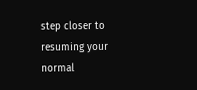step closer to resuming your normal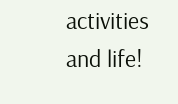activities and life!